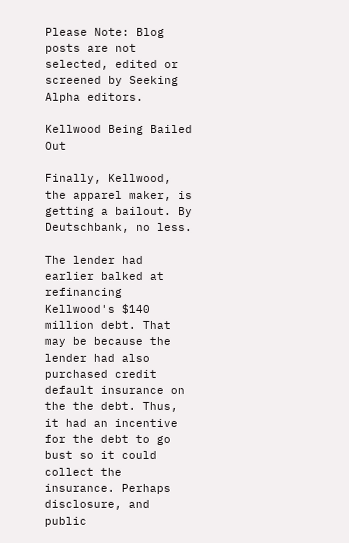Please Note: Blog posts are not selected, edited or screened by Seeking Alpha editors.

Kellwood Being Bailed Out

Finally, Kellwood, the apparel maker, is getting a bailout. By Deutschbank, no less.

The lender had earlier balked at refinancing Kellwood's $140 million debt. That may be because the lender had also purchased credit default insurance on the the debt. Thus, it had an incentive for the debt to go bust so it could collect the insurance. Perhaps disclosure, and public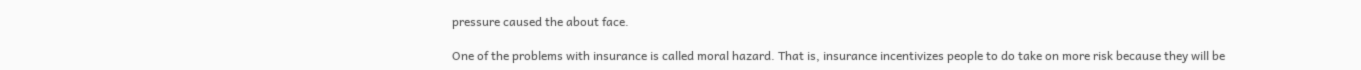pressure caused the about face.

One of the problems with insurance is called moral hazard. That is, insurance incentivizes people to do take on more risk because they will be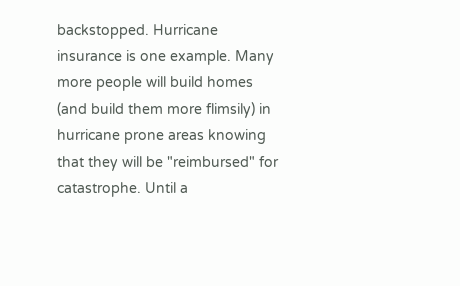backstopped. Hurricane insurance is one example. Many more people will build homes (and build them more flimsily) in hurricane prone areas knowing that they will be "reimbursed" for catastrophe. Until a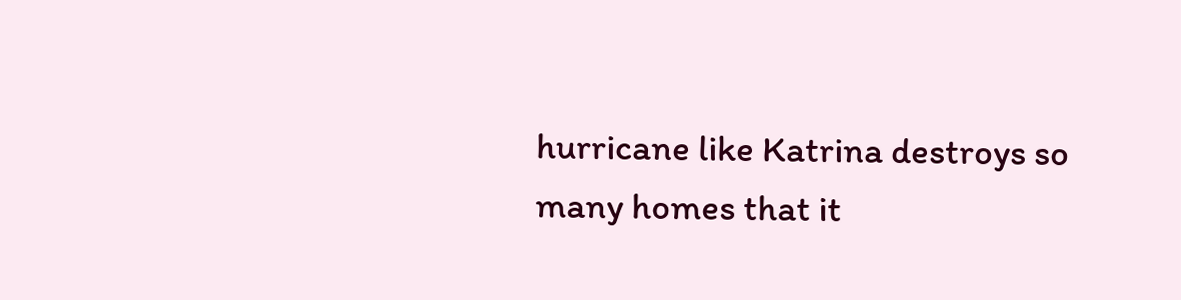hurricane like Katrina destroys so many homes that it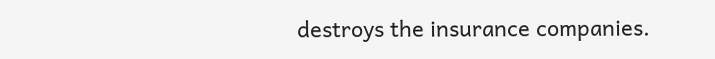destroys the insurance companies.